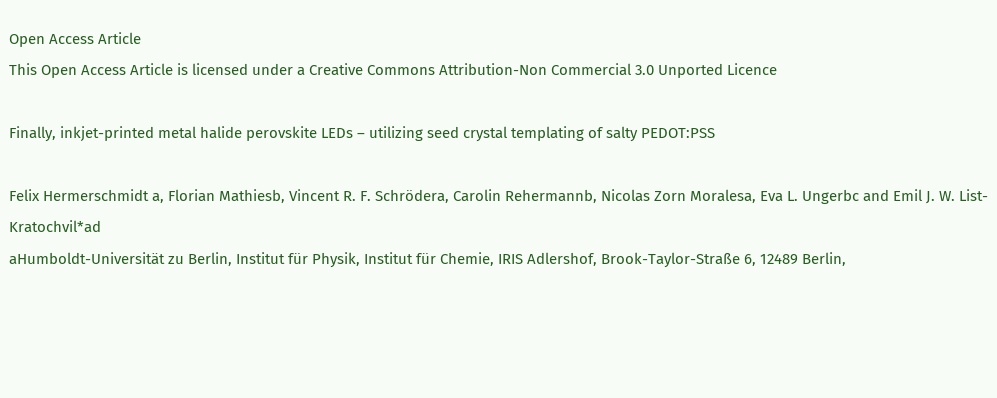Open Access Article
This Open Access Article is licensed under a Creative Commons Attribution-Non Commercial 3.0 Unported Licence

Finally, inkjet-printed metal halide perovskite LEDs – utilizing seed crystal templating of salty PEDOT:PSS

Felix Hermerschmidt a, Florian Mathiesb, Vincent R. F. Schrödera, Carolin Rehermannb, Nicolas Zorn Moralesa, Eva L. Ungerbc and Emil J. W. List-Kratochvil*ad
aHumboldt-Universität zu Berlin, Institut für Physik, Institut für Chemie, IRIS Adlershof, Brook-Taylor-Straße 6, 12489 Berlin,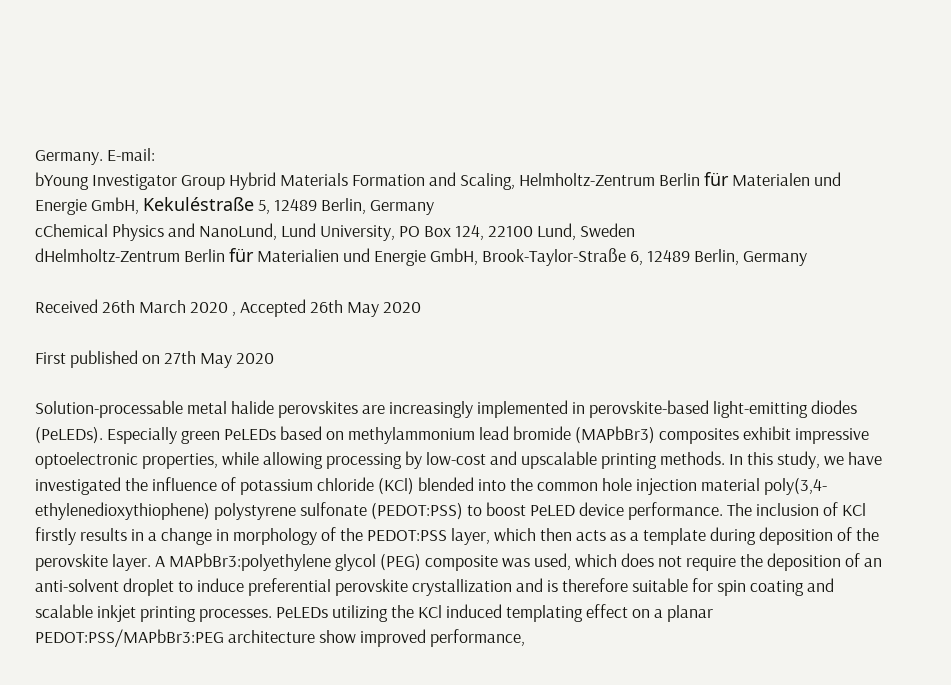Germany. E-mail:
bYoung Investigator Group Hybrid Materials Formation and Scaling, Helmholtz-Zentrum Berlin für Materialen und Energie GmbH, Kekuléstraße 5, 12489 Berlin, Germany
cChemical Physics and NanoLund, Lund University, PO Box 124, 22100 Lund, Sweden
dHelmholtz-Zentrum Berlin für Materialien und Energie GmbH, Brook-Taylor-Straße 6, 12489 Berlin, Germany

Received 26th March 2020 , Accepted 26th May 2020

First published on 27th May 2020

Solution-processable metal halide perovskites are increasingly implemented in perovskite-based light-emitting diodes (PeLEDs). Especially green PeLEDs based on methylammonium lead bromide (MAPbBr3) composites exhibit impressive optoelectronic properties, while allowing processing by low-cost and upscalable printing methods. In this study, we have investigated the influence of potassium chloride (KCl) blended into the common hole injection material poly(3,4-ethylenedioxythiophene) polystyrene sulfonate (PEDOT:PSS) to boost PeLED device performance. The inclusion of KCl firstly results in a change in morphology of the PEDOT:PSS layer, which then acts as a template during deposition of the perovskite layer. A MAPbBr3:polyethylene glycol (PEG) composite was used, which does not require the deposition of an anti-solvent droplet to induce preferential perovskite crystallization and is therefore suitable for spin coating and scalable inkjet printing processes. PeLEDs utilizing the KCl induced templating effect on a planar PEDOT:PSS/MAPbBr3:PEG architecture show improved performance,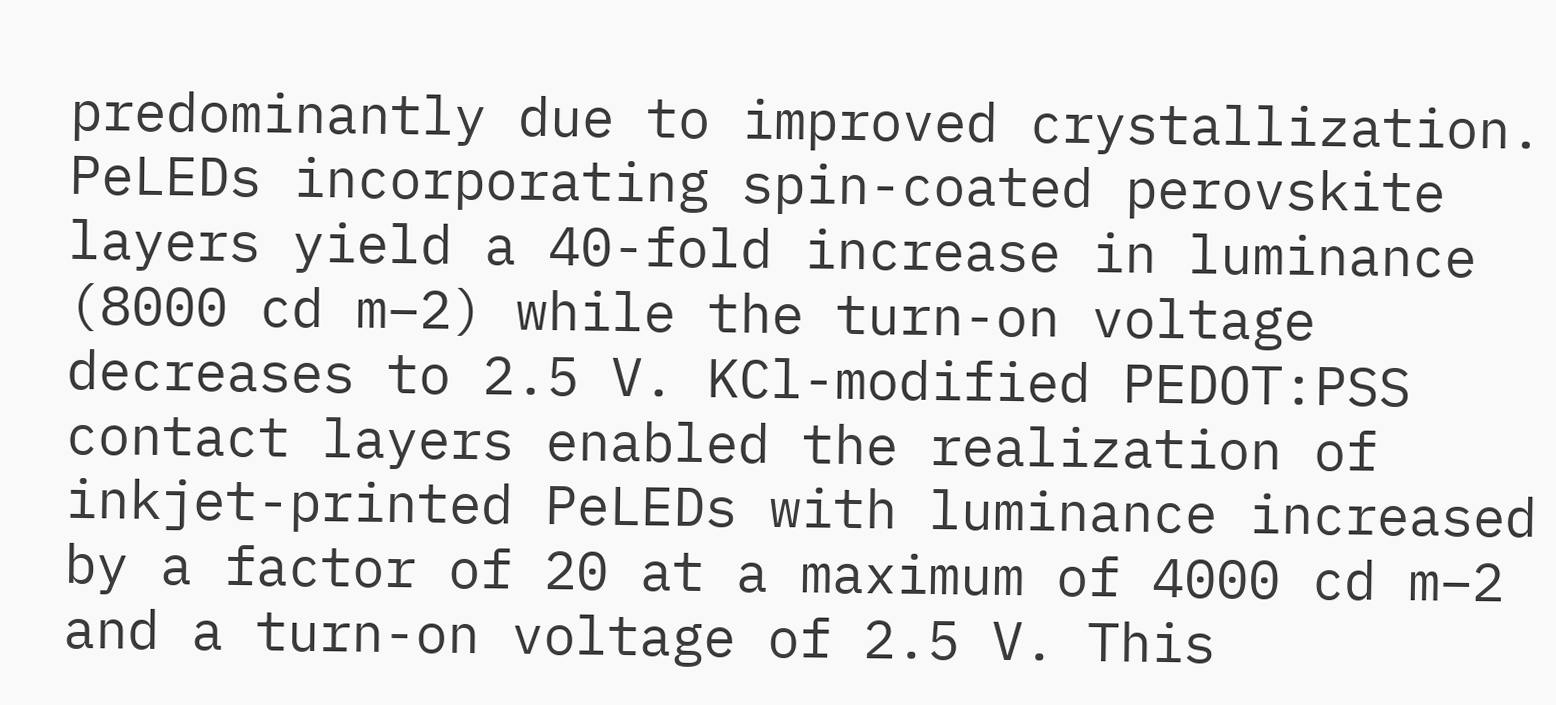predominantly due to improved crystallization. PeLEDs incorporating spin-coated perovskite layers yield a 40-fold increase in luminance (8000 cd m−2) while the turn-on voltage decreases to 2.5 V. KCl-modified PEDOT:PSS contact layers enabled the realization of inkjet-printed PeLEDs with luminance increased by a factor of 20 at a maximum of 4000 cd m−2 and a turn-on voltage of 2.5 V. This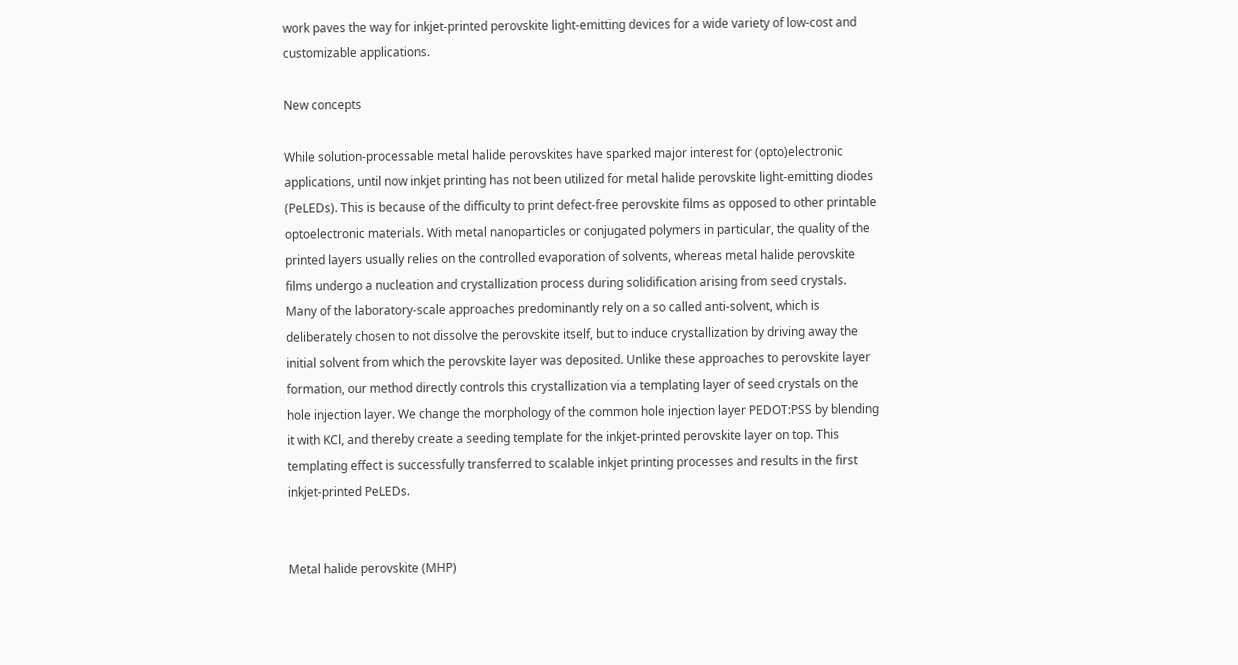work paves the way for inkjet-printed perovskite light-emitting devices for a wide variety of low-cost and customizable applications.

New concepts

While solution-processable metal halide perovskites have sparked major interest for (opto)electronic applications, until now inkjet printing has not been utilized for metal halide perovskite light-emitting diodes (PeLEDs). This is because of the difficulty to print defect-free perovskite films as opposed to other printable optoelectronic materials. With metal nanoparticles or conjugated polymers in particular, the quality of the printed layers usually relies on the controlled evaporation of solvents, whereas metal halide perovskite films undergo a nucleation and crystallization process during solidification arising from seed crystals. Many of the laboratory-scale approaches predominantly rely on a so called anti-solvent, which is deliberately chosen to not dissolve the perovskite itself, but to induce crystallization by driving away the initial solvent from which the perovskite layer was deposited. Unlike these approaches to perovskite layer formation, our method directly controls this crystallization via a templating layer of seed crystals on the hole injection layer. We change the morphology of the common hole injection layer PEDOT:PSS by blending it with KCl, and thereby create a seeding template for the inkjet-printed perovskite layer on top. This templating effect is successfully transferred to scalable inkjet printing processes and results in the first inkjet-printed PeLEDs.


Metal halide perovskite (MHP)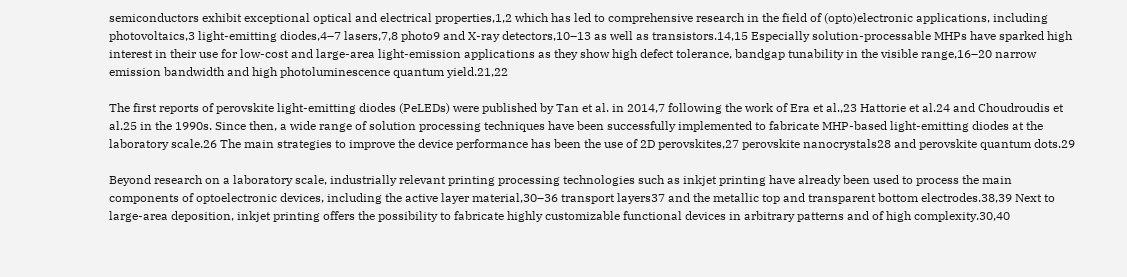semiconductors exhibit exceptional optical and electrical properties,1,2 which has led to comprehensive research in the field of (opto)electronic applications, including photovoltaics,3 light-emitting diodes,4–7 lasers,7,8 photo9 and X-ray detectors,10–13 as well as transistors.14,15 Especially solution-processable MHPs have sparked high interest in their use for low-cost and large-area light-emission applications as they show high defect tolerance, bandgap tunability in the visible range,16–20 narrow emission bandwidth and high photoluminescence quantum yield.21,22

The first reports of perovskite light-emitting diodes (PeLEDs) were published by Tan et al. in 2014,7 following the work of Era et al.,23 Hattorie et al.24 and Choudroudis et al.25 in the 1990s. Since then, a wide range of solution processing techniques have been successfully implemented to fabricate MHP-based light-emitting diodes at the laboratory scale.26 The main strategies to improve the device performance has been the use of 2D perovskites,27 perovskite nanocrystals28 and perovskite quantum dots.29

Beyond research on a laboratory scale, industrially relevant printing processing technologies such as inkjet printing have already been used to process the main components of optoelectronic devices, including the active layer material,30–36 transport layers37 and the metallic top and transparent bottom electrodes.38,39 Next to large-area deposition, inkjet printing offers the possibility to fabricate highly customizable functional devices in arbitrary patterns and of high complexity.30,40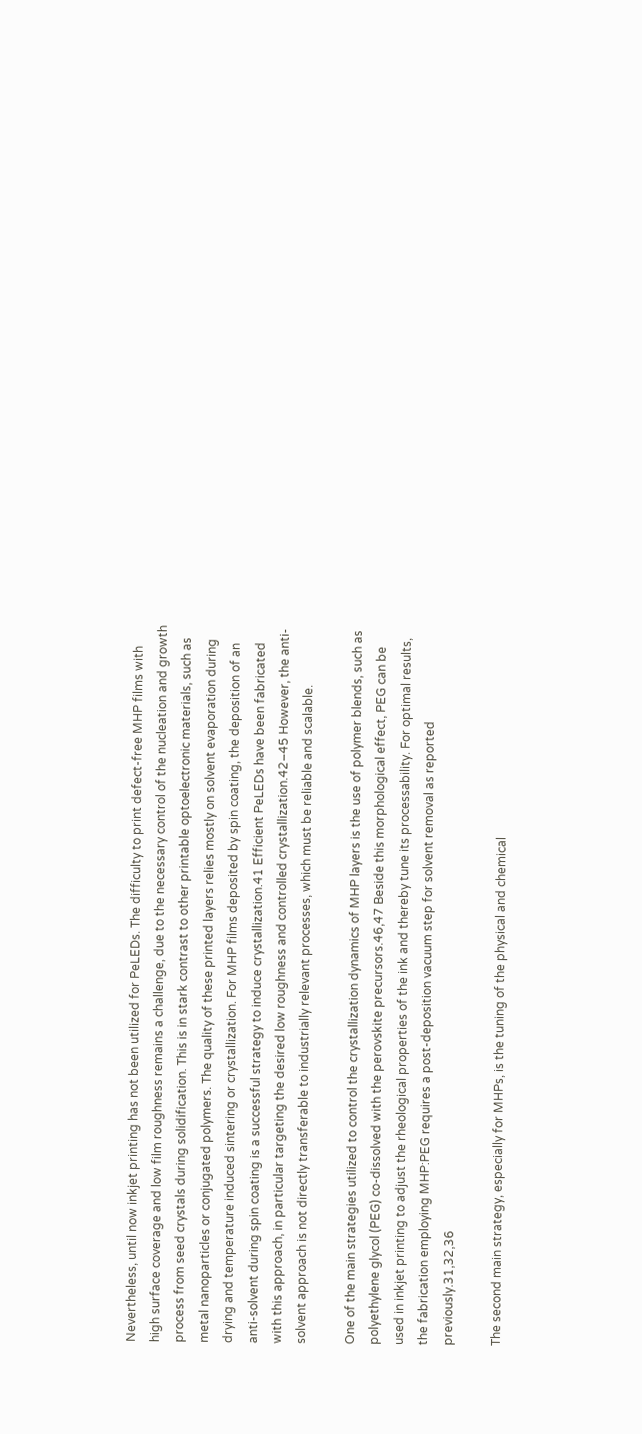Nevertheless, until now inkjet printing has not been utilized for PeLEDs. The difficulty to print defect-free MHP films with high surface coverage and low film roughness remains a challenge, due to the necessary control of the nucleation and growth process from seed crystals during solidification. This is in stark contrast to other printable optoelectronic materials, such as metal nanoparticles or conjugated polymers. The quality of these printed layers relies mostly on solvent evaporation during drying and temperature induced sintering or crystallization. For MHP films deposited by spin coating, the deposition of an anti-solvent during spin coating is a successful strategy to induce crystallization.41 Efficient PeLEDs have been fabricated with this approach, in particular targeting the desired low roughness and controlled crystallization.42–45 However, the anti-solvent approach is not directly transferable to industrially relevant processes, which must be reliable and scalable.

One of the main strategies utilized to control the crystallization dynamics of MHP layers is the use of polymer blends, such as polyethylene glycol (PEG) co-dissolved with the perovskite precursors.46,47 Beside this morphological effect, PEG can be used in inkjet printing to adjust the rheological properties of the ink and thereby tune its processability. For optimal results, the fabrication employing MHP:PEG requires a post-deposition vacuum step for solvent removal as reported previously.31,32,36

The second main strategy, especially for MHPs, is the tuning of the physical and chemical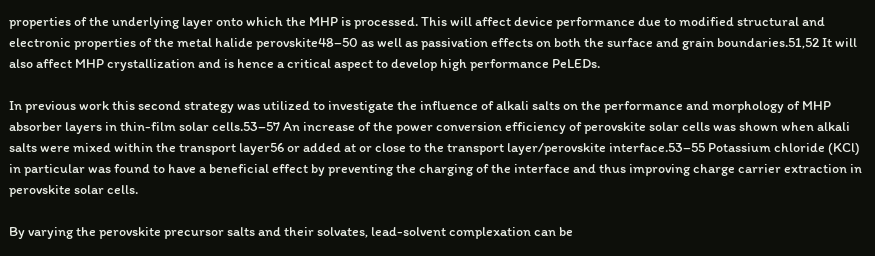properties of the underlying layer onto which the MHP is processed. This will affect device performance due to modified structural and electronic properties of the metal halide perovskite48–50 as well as passivation effects on both the surface and grain boundaries.51,52 It will also affect MHP crystallization and is hence a critical aspect to develop high performance PeLEDs.

In previous work this second strategy was utilized to investigate the influence of alkali salts on the performance and morphology of MHP absorber layers in thin-film solar cells.53–57 An increase of the power conversion efficiency of perovskite solar cells was shown when alkali salts were mixed within the transport layer56 or added at or close to the transport layer/perovskite interface.53–55 Potassium chloride (KCl) in particular was found to have a beneficial effect by preventing the charging of the interface and thus improving charge carrier extraction in perovskite solar cells.

By varying the perovskite precursor salts and their solvates, lead-solvent complexation can be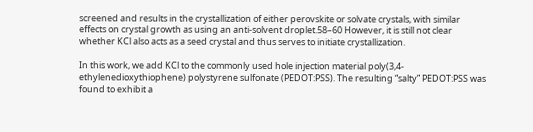screened and results in the crystallization of either perovskite or solvate crystals, with similar effects on crystal growth as using an anti-solvent droplet.58–60 However, it is still not clear whether KCl also acts as a seed crystal and thus serves to initiate crystallization.

In this work, we add KCl to the commonly used hole injection material poly(3,4-ethylenedioxythiophene) polystyrene sulfonate (PEDOT:PSS). The resulting “salty” PEDOT:PSS was found to exhibit a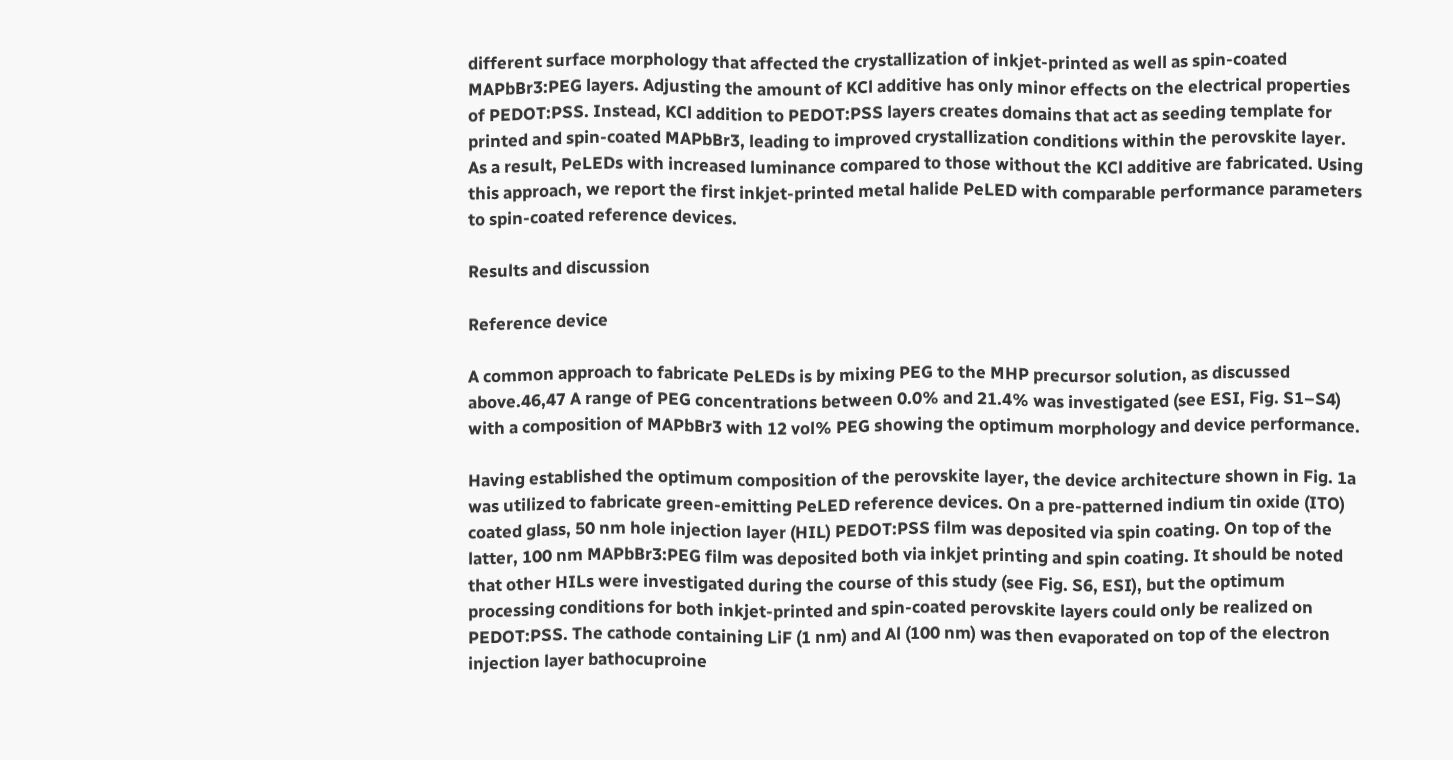different surface morphology that affected the crystallization of inkjet-printed as well as spin-coated MAPbBr3:PEG layers. Adjusting the amount of KCl additive has only minor effects on the electrical properties of PEDOT:PSS. Instead, KCl addition to PEDOT:PSS layers creates domains that act as seeding template for printed and spin-coated MAPbBr3, leading to improved crystallization conditions within the perovskite layer. As a result, PeLEDs with increased luminance compared to those without the KCl additive are fabricated. Using this approach, we report the first inkjet-printed metal halide PeLED with comparable performance parameters to spin-coated reference devices.

Results and discussion

Reference device

A common approach to fabricate PeLEDs is by mixing PEG to the MHP precursor solution, as discussed above.46,47 A range of PEG concentrations between 0.0% and 21.4% was investigated (see ESI, Fig. S1–S4) with a composition of MAPbBr3 with 12 vol% PEG showing the optimum morphology and device performance.

Having established the optimum composition of the perovskite layer, the device architecture shown in Fig. 1a was utilized to fabricate green-emitting PeLED reference devices. On a pre-patterned indium tin oxide (ITO) coated glass, 50 nm hole injection layer (HIL) PEDOT:PSS film was deposited via spin coating. On top of the latter, 100 nm MAPbBr3:PEG film was deposited both via inkjet printing and spin coating. It should be noted that other HILs were investigated during the course of this study (see Fig. S6, ESI), but the optimum processing conditions for both inkjet-printed and spin-coated perovskite layers could only be realized on PEDOT:PSS. The cathode containing LiF (1 nm) and Al (100 nm) was then evaporated on top of the electron injection layer bathocuproine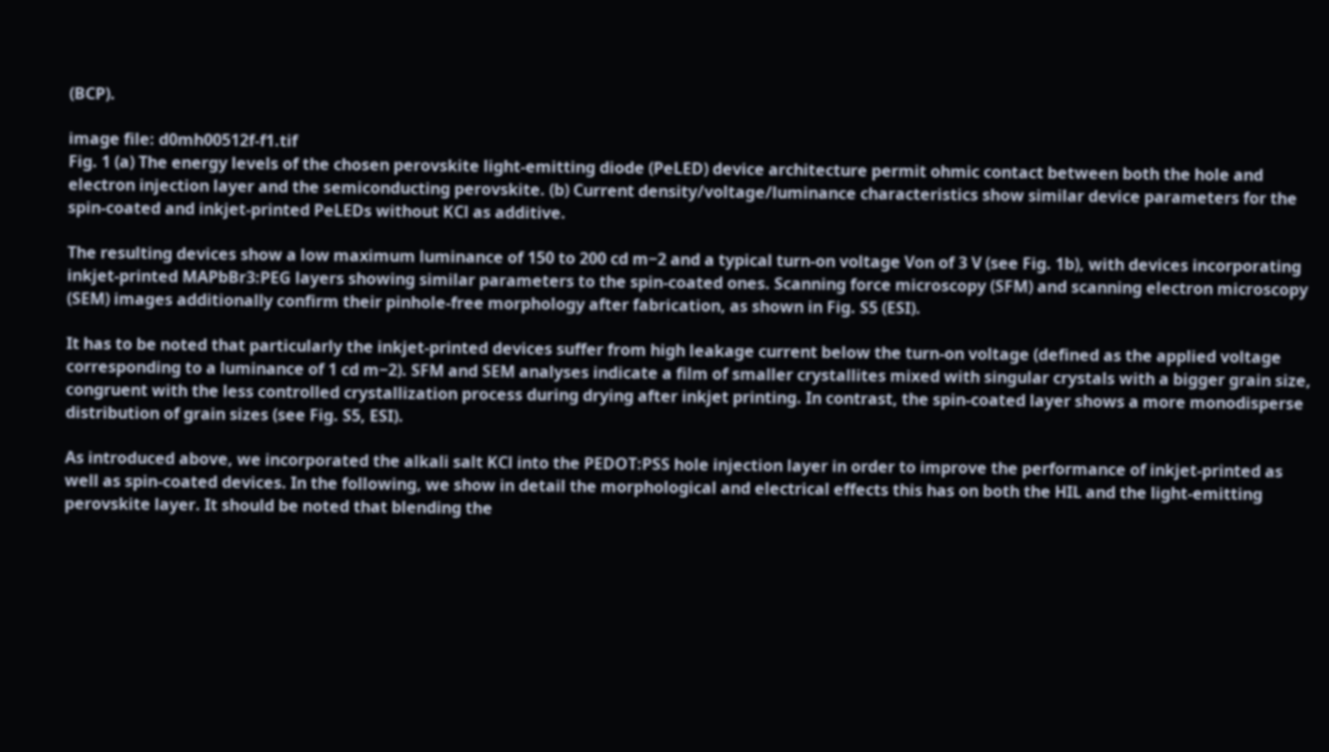(BCP).

image file: d0mh00512f-f1.tif
Fig. 1 (a) The energy levels of the chosen perovskite light-emitting diode (PeLED) device architecture permit ohmic contact between both the hole and electron injection layer and the semiconducting perovskite. (b) Current density/voltage/luminance characteristics show similar device parameters for the spin-coated and inkjet-printed PeLEDs without KCl as additive.

The resulting devices show a low maximum luminance of 150 to 200 cd m−2 and a typical turn-on voltage Von of 3 V (see Fig. 1b), with devices incorporating inkjet-printed MAPbBr3:PEG layers showing similar parameters to the spin-coated ones. Scanning force microscopy (SFM) and scanning electron microscopy (SEM) images additionally confirm their pinhole-free morphology after fabrication, as shown in Fig. S5 (ESI).

It has to be noted that particularly the inkjet-printed devices suffer from high leakage current below the turn-on voltage (defined as the applied voltage corresponding to a luminance of 1 cd m−2). SFM and SEM analyses indicate a film of smaller crystallites mixed with singular crystals with a bigger grain size, congruent with the less controlled crystallization process during drying after inkjet printing. In contrast, the spin-coated layer shows a more monodisperse distribution of grain sizes (see Fig. S5, ESI).

As introduced above, we incorporated the alkali salt KCl into the PEDOT:PSS hole injection layer in order to improve the performance of inkjet-printed as well as spin-coated devices. In the following, we show in detail the morphological and electrical effects this has on both the HIL and the light-emitting perovskite layer. It should be noted that blending the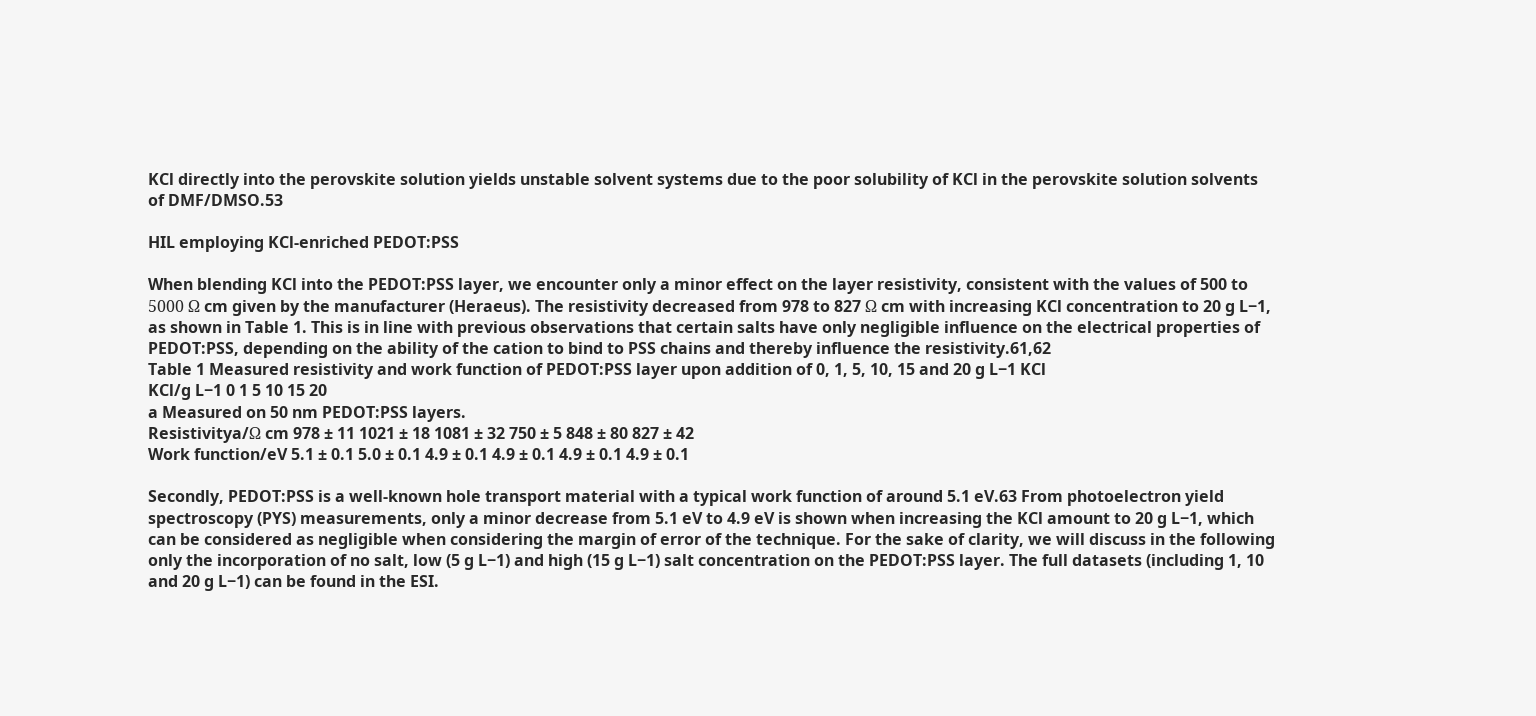KCl directly into the perovskite solution yields unstable solvent systems due to the poor solubility of KCl in the perovskite solution solvents of DMF/DMSO.53

HIL employing KCl-enriched PEDOT:PSS

When blending KCl into the PEDOT:PSS layer, we encounter only a minor effect on the layer resistivity, consistent with the values of 500 to 5000 Ω cm given by the manufacturer (Heraeus). The resistivity decreased from 978 to 827 Ω cm with increasing KCl concentration to 20 g L−1, as shown in Table 1. This is in line with previous observations that certain salts have only negligible influence on the electrical properties of PEDOT:PSS, depending on the ability of the cation to bind to PSS chains and thereby influence the resistivity.61,62
Table 1 Measured resistivity and work function of PEDOT:PSS layer upon addition of 0, 1, 5, 10, 15 and 20 g L−1 KCl
KCl/g L−1 0 1 5 10 15 20
a Measured on 50 nm PEDOT:PSS layers.
Resistivitya/Ω cm 978 ± 11 1021 ± 18 1081 ± 32 750 ± 5 848 ± 80 827 ± 42
Work function/eV 5.1 ± 0.1 5.0 ± 0.1 4.9 ± 0.1 4.9 ± 0.1 4.9 ± 0.1 4.9 ± 0.1

Secondly, PEDOT:PSS is a well-known hole transport material with a typical work function of around 5.1 eV.63 From photoelectron yield spectroscopy (PYS) measurements, only a minor decrease from 5.1 eV to 4.9 eV is shown when increasing the KCl amount to 20 g L−1, which can be considered as negligible when considering the margin of error of the technique. For the sake of clarity, we will discuss in the following only the incorporation of no salt, low (5 g L−1) and high (15 g L−1) salt concentration on the PEDOT:PSS layer. The full datasets (including 1, 10 and 20 g L−1) can be found in the ESI.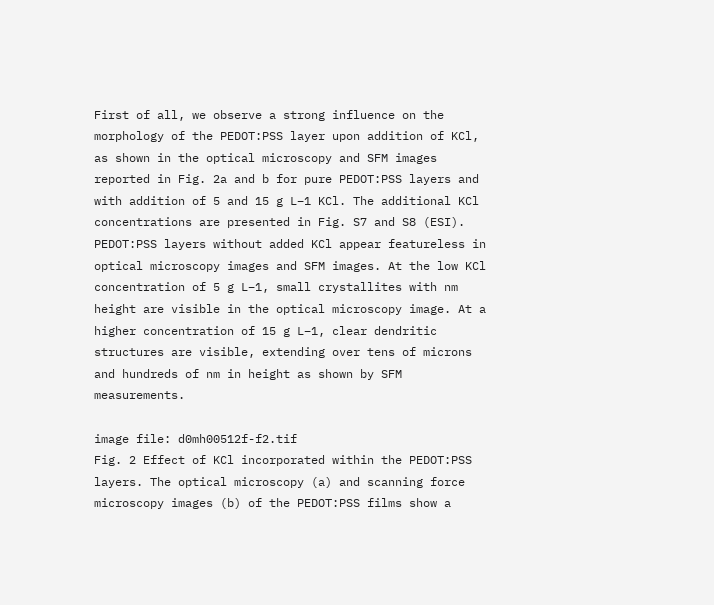First of all, we observe a strong influence on the morphology of the PEDOT:PSS layer upon addition of KCl, as shown in the optical microscopy and SFM images reported in Fig. 2a and b for pure PEDOT:PSS layers and with addition of 5 and 15 g L−1 KCl. The additional KCl concentrations are presented in Fig. S7 and S8 (ESI). PEDOT:PSS layers without added KCl appear featureless in optical microscopy images and SFM images. At the low KCl concentration of 5 g L−1, small crystallites with nm height are visible in the optical microscopy image. At a higher concentration of 15 g L−1, clear dendritic structures are visible, extending over tens of microns and hundreds of nm in height as shown by SFM measurements.

image file: d0mh00512f-f2.tif
Fig. 2 Effect of KCl incorporated within the PEDOT:PSS layers. The optical microscopy (a) and scanning force microscopy images (b) of the PEDOT:PSS films show a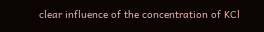clear influence of the concentration of KCl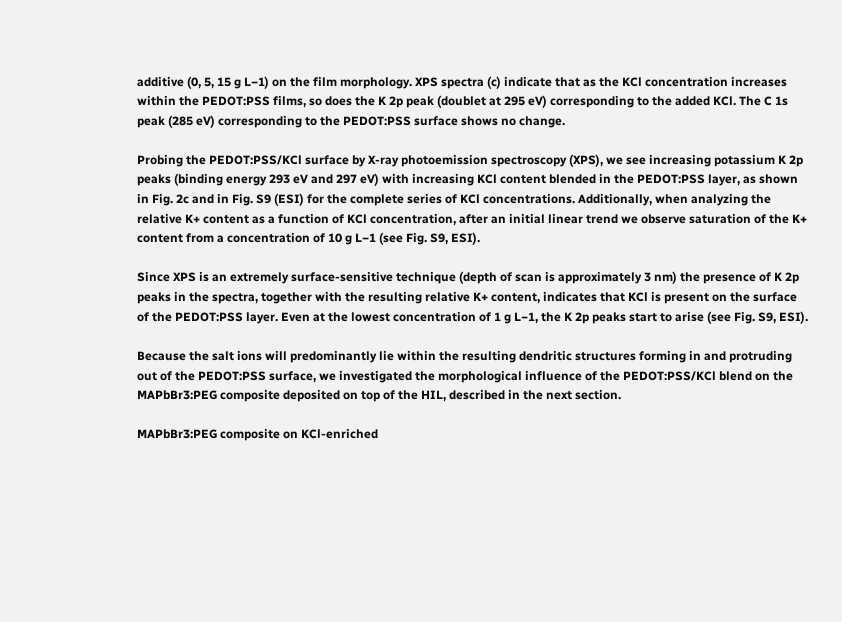additive (0, 5, 15 g L−1) on the film morphology. XPS spectra (c) indicate that as the KCl concentration increases within the PEDOT:PSS films, so does the K 2p peak (doublet at 295 eV) corresponding to the added KCl. The C 1s peak (285 eV) corresponding to the PEDOT:PSS surface shows no change.

Probing the PEDOT:PSS/KCl surface by X-ray photoemission spectroscopy (XPS), we see increasing potassium K 2p peaks (binding energy 293 eV and 297 eV) with increasing KCl content blended in the PEDOT:PSS layer, as shown in Fig. 2c and in Fig. S9 (ESI) for the complete series of KCl concentrations. Additionally, when analyzing the relative K+ content as a function of KCl concentration, after an initial linear trend we observe saturation of the K+ content from a concentration of 10 g L−1 (see Fig. S9, ESI).

Since XPS is an extremely surface-sensitive technique (depth of scan is approximately 3 nm) the presence of K 2p peaks in the spectra, together with the resulting relative K+ content, indicates that KCl is present on the surface of the PEDOT:PSS layer. Even at the lowest concentration of 1 g L−1, the K 2p peaks start to arise (see Fig. S9, ESI).

Because the salt ions will predominantly lie within the resulting dendritic structures forming in and protruding out of the PEDOT:PSS surface, we investigated the morphological influence of the PEDOT:PSS/KCl blend on the MAPbBr3:PEG composite deposited on top of the HIL, described in the next section.

MAPbBr3:PEG composite on KCl-enriched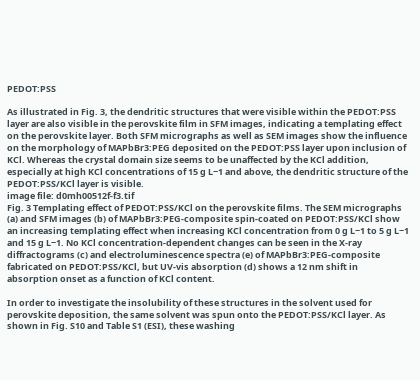PEDOT:PSS

As illustrated in Fig. 3, the dendritic structures that were visible within the PEDOT:PSS layer are also visible in the perovskite film in SFM images, indicating a templating effect on the perovskite layer. Both SFM micrographs as well as SEM images show the influence on the morphology of MAPbBr3:PEG deposited on the PEDOT:PSS layer upon inclusion of KCl. Whereas the crystal domain size seems to be unaffected by the KCl addition, especially at high KCl concentrations of 15 g L−1 and above, the dendritic structure of the PEDOT:PSS/KCl layer is visible.
image file: d0mh00512f-f3.tif
Fig. 3 Templating effect of PEDOT:PSS/KCl on the perovskite films. The SEM micrographs (a) and SFM images (b) of MAPbBr3:PEG-composite spin-coated on PEDOT:PSS/KCl show an increasing templating effect when increasing KCl concentration from 0 g L−1 to 5 g L−1 and 15 g L−1. No KCl concentration-dependent changes can be seen in the X-ray diffractograms (c) and electroluminescence spectra (e) of MAPbBr3:PEG-composite fabricated on PEDOT:PSS/KCl, but UV-vis absorption (d) shows a 12 nm shift in absorption onset as a function of KCl content.

In order to investigate the insolubility of these structures in the solvent used for perovskite deposition, the same solvent was spun onto the PEDOT:PSS/KCl layer. As shown in Fig. S10 and Table S1 (ESI), these washing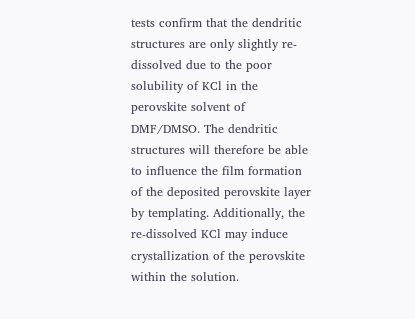tests confirm that the dendritic structures are only slightly re-dissolved due to the poor solubility of KCl in the perovskite solvent of DMF/DMSO. The dendritic structures will therefore be able to influence the film formation of the deposited perovskite layer by templating. Additionally, the re-dissolved KCl may induce crystallization of the perovskite within the solution.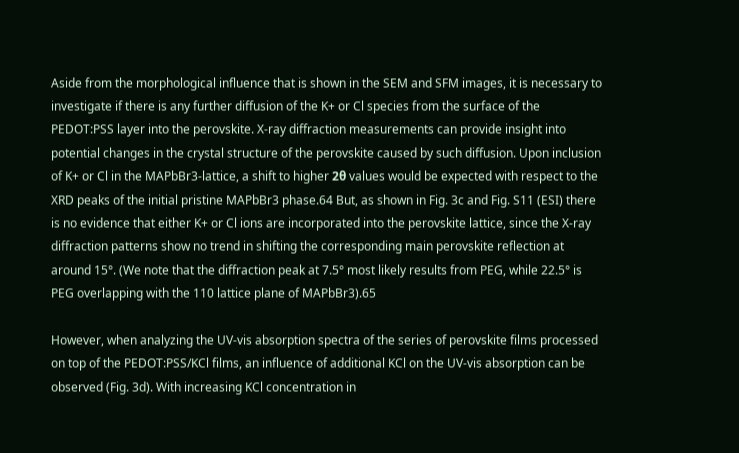Aside from the morphological influence that is shown in the SEM and SFM images, it is necessary to investigate if there is any further diffusion of the K+ or Cl species from the surface of the PEDOT:PSS layer into the perovskite. X-ray diffraction measurements can provide insight into potential changes in the crystal structure of the perovskite caused by such diffusion. Upon inclusion of K+ or Cl in the MAPbBr3-lattice, a shift to higher 2θ values would be expected with respect to the XRD peaks of the initial pristine MAPbBr3 phase.64 But, as shown in Fig. 3c and Fig. S11 (ESI) there is no evidence that either K+ or Cl ions are incorporated into the perovskite lattice, since the X-ray diffraction patterns show no trend in shifting the corresponding main perovskite reflection at around 15°. (We note that the diffraction peak at 7.5° most likely results from PEG, while 22.5° is PEG overlapping with the 110 lattice plane of MAPbBr3).65

However, when analyzing the UV-vis absorption spectra of the series of perovskite films processed on top of the PEDOT:PSS/KCl films, an influence of additional KCl on the UV-vis absorption can be observed (Fig. 3d). With increasing KCl concentration in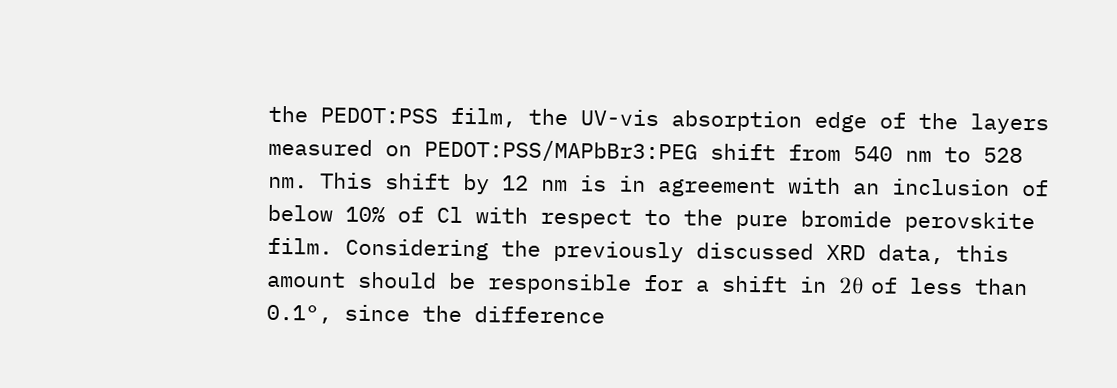the PEDOT:PSS film, the UV-vis absorption edge of the layers measured on PEDOT:PSS/MAPbBr3:PEG shift from 540 nm to 528 nm. This shift by 12 nm is in agreement with an inclusion of below 10% of Cl with respect to the pure bromide perovskite film. Considering the previously discussed XRD data, this amount should be responsible for a shift in 2θ of less than 0.1°, since the difference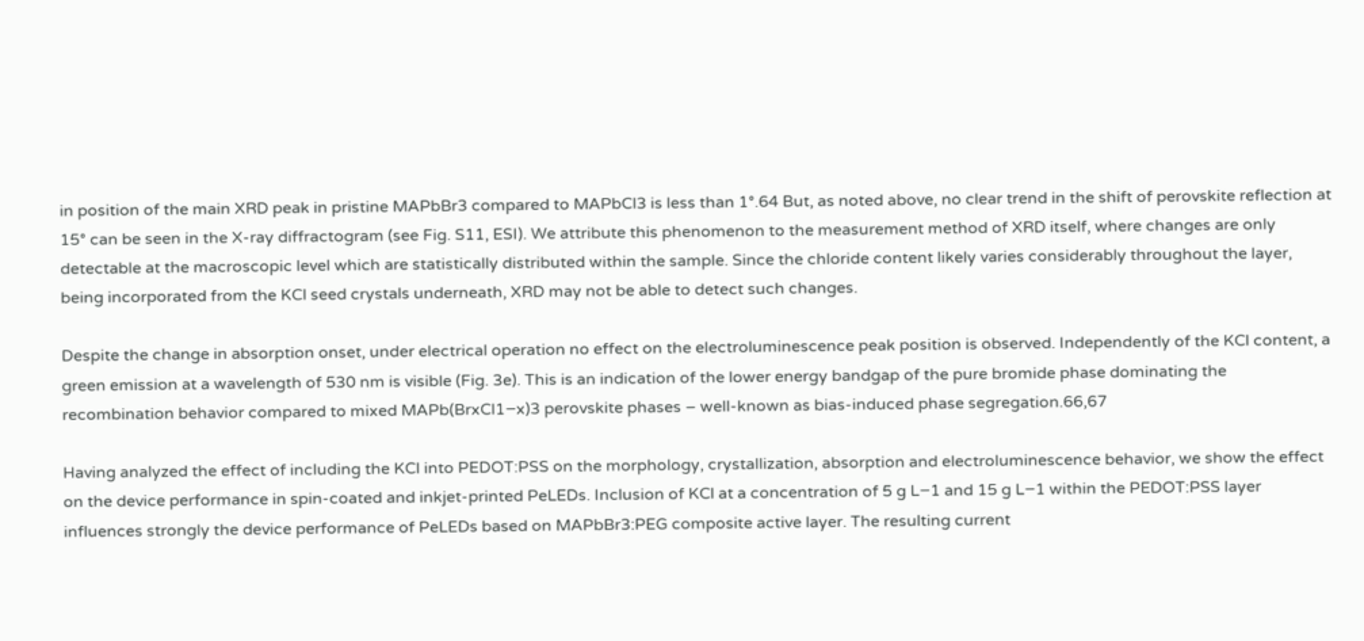in position of the main XRD peak in pristine MAPbBr3 compared to MAPbCl3 is less than 1°.64 But, as noted above, no clear trend in the shift of perovskite reflection at 15° can be seen in the X-ray diffractogram (see Fig. S11, ESI). We attribute this phenomenon to the measurement method of XRD itself, where changes are only detectable at the macroscopic level which are statistically distributed within the sample. Since the chloride content likely varies considerably throughout the layer, being incorporated from the KCl seed crystals underneath, XRD may not be able to detect such changes.

Despite the change in absorption onset, under electrical operation no effect on the electroluminescence peak position is observed. Independently of the KCl content, a green emission at a wavelength of 530 nm is visible (Fig. 3e). This is an indication of the lower energy bandgap of the pure bromide phase dominating the recombination behavior compared to mixed MAPb(BrxCl1−x)3 perovskite phases – well-known as bias-induced phase segregation.66,67

Having analyzed the effect of including the KCl into PEDOT:PSS on the morphology, crystallization, absorption and electroluminescence behavior, we show the effect on the device performance in spin-coated and inkjet-printed PeLEDs. Inclusion of KCl at a concentration of 5 g L−1 and 15 g L−1 within the PEDOT:PSS layer influences strongly the device performance of PeLEDs based on MAPbBr3:PEG composite active layer. The resulting current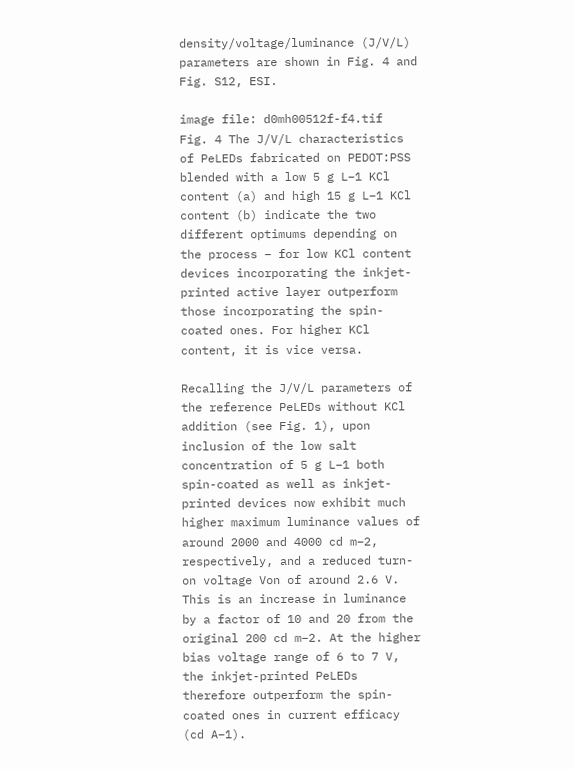density/voltage/luminance (J/V/L) parameters are shown in Fig. 4 and Fig. S12, ESI.

image file: d0mh00512f-f4.tif
Fig. 4 The J/V/L characteristics of PeLEDs fabricated on PEDOT:PSS blended with a low 5 g L−1 KCl content (a) and high 15 g L−1 KCl content (b) indicate the two different optimums depending on the process – for low KCl content devices incorporating the inkjet-printed active layer outperform those incorporating the spin-coated ones. For higher KCl content, it is vice versa.

Recalling the J/V/L parameters of the reference PeLEDs without KCl addition (see Fig. 1), upon inclusion of the low salt concentration of 5 g L−1 both spin-coated as well as inkjet-printed devices now exhibit much higher maximum luminance values of around 2000 and 4000 cd m−2, respectively, and a reduced turn-on voltage Von of around 2.6 V. This is an increase in luminance by a factor of 10 and 20 from the original 200 cd m−2. At the higher bias voltage range of 6 to 7 V, the inkjet-printed PeLEDs therefore outperform the spin-coated ones in current efficacy (cd A−1).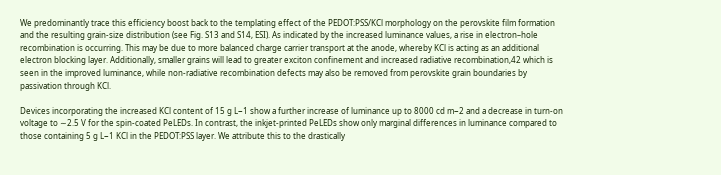We predominantly trace this efficiency boost back to the templating effect of the PEDOT:PSS/KCl morphology on the perovskite film formation and the resulting grain-size distribution (see Fig. S13 and S14, ESI). As indicated by the increased luminance values, a rise in electron–hole recombination is occurring. This may be due to more balanced charge carrier transport at the anode, whereby KCl is acting as an additional electron blocking layer. Additionally, smaller grains will lead to greater exciton confinement and increased radiative recombination,42 which is seen in the improved luminance, while non-radiative recombination defects may also be removed from perovskite grain boundaries by passivation through KCl.

Devices incorporating the increased KCl content of 15 g L−1 show a further increase of luminance up to 8000 cd m−2 and a decrease in turn-on voltage to ∼2.5 V for the spin-coated PeLEDs. In contrast, the inkjet-printed PeLEDs show only marginal differences in luminance compared to those containing 5 g L−1 KCl in the PEDOT:PSS layer. We attribute this to the drastically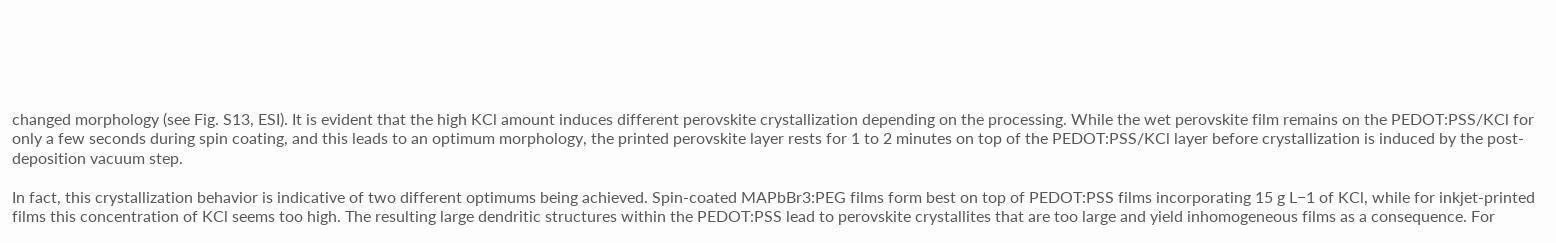changed morphology (see Fig. S13, ESI). It is evident that the high KCl amount induces different perovskite crystallization depending on the processing. While the wet perovskite film remains on the PEDOT:PSS/KCl for only a few seconds during spin coating, and this leads to an optimum morphology, the printed perovskite layer rests for 1 to 2 minutes on top of the PEDOT:PSS/KCl layer before crystallization is induced by the post-deposition vacuum step.

In fact, this crystallization behavior is indicative of two different optimums being achieved. Spin-coated MAPbBr3:PEG films form best on top of PEDOT:PSS films incorporating 15 g L−1 of KCl, while for inkjet-printed films this concentration of KCl seems too high. The resulting large dendritic structures within the PEDOT:PSS lead to perovskite crystallites that are too large and yield inhomogeneous films as a consequence. For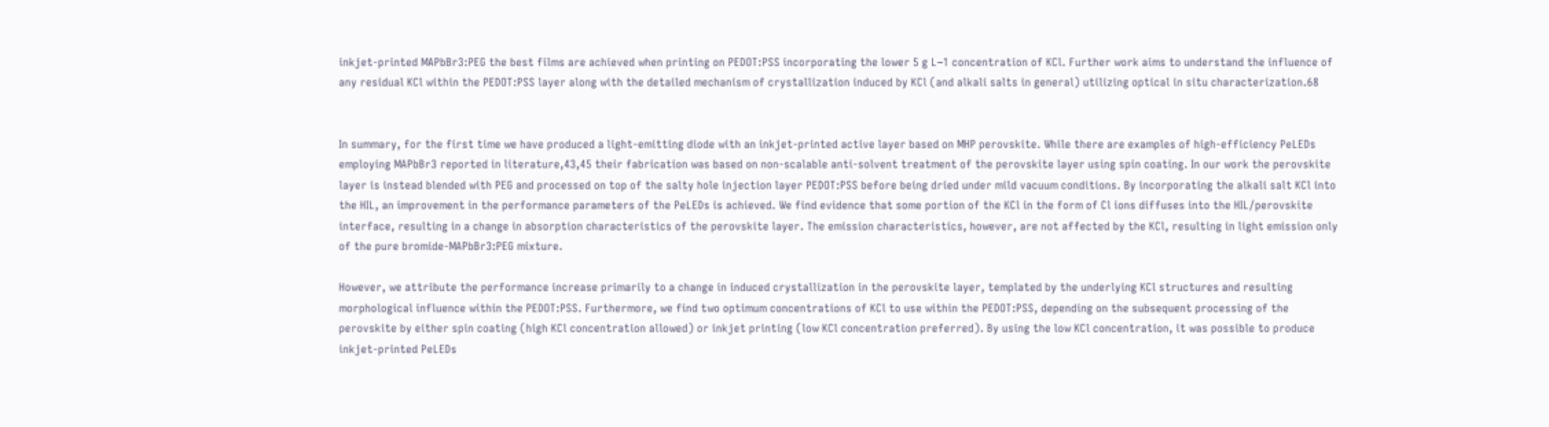inkjet-printed MAPbBr3:PEG the best films are achieved when printing on PEDOT:PSS incorporating the lower 5 g L−1 concentration of KCl. Further work aims to understand the influence of any residual KCl within the PEDOT:PSS layer along with the detailed mechanism of crystallization induced by KCl (and alkali salts in general) utilizing optical in situ characterization.68


In summary, for the first time we have produced a light-emitting diode with an inkjet-printed active layer based on MHP perovskite. While there are examples of high-efficiency PeLEDs employing MAPbBr3 reported in literature,43,45 their fabrication was based on non-scalable anti-solvent treatment of the perovskite layer using spin coating. In our work the perovskite layer is instead blended with PEG and processed on top of the salty hole injection layer PEDOT:PSS before being dried under mild vacuum conditions. By incorporating the alkali salt KCl into the HIL, an improvement in the performance parameters of the PeLEDs is achieved. We find evidence that some portion of the KCl in the form of Cl ions diffuses into the HIL/perovskite interface, resulting in a change in absorption characteristics of the perovskite layer. The emission characteristics, however, are not affected by the KCl, resulting in light emission only of the pure bromide-MAPbBr3:PEG mixture.

However, we attribute the performance increase primarily to a change in induced crystallization in the perovskite layer, templated by the underlying KCl structures and resulting morphological influence within the PEDOT:PSS. Furthermore, we find two optimum concentrations of KCl to use within the PEDOT:PSS, depending on the subsequent processing of the perovskite by either spin coating (high KCl concentration allowed) or inkjet printing (low KCl concentration preferred). By using the low KCl concentration, it was possible to produce inkjet-printed PeLEDs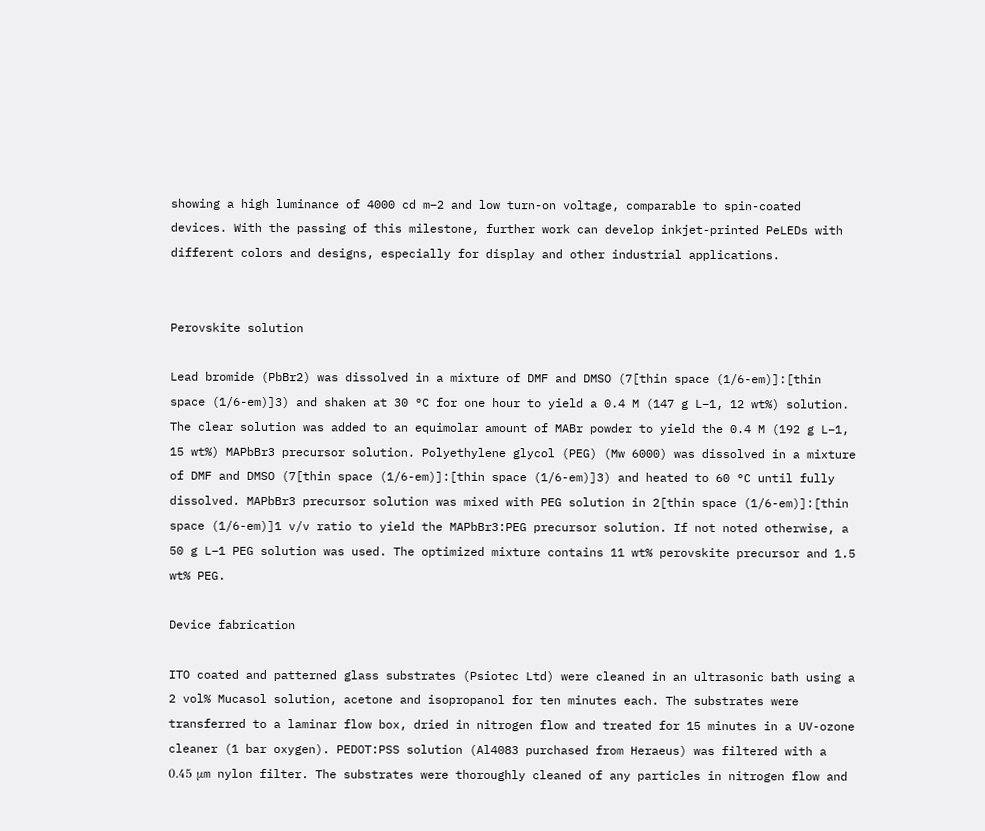showing a high luminance of 4000 cd m−2 and low turn-on voltage, comparable to spin-coated devices. With the passing of this milestone, further work can develop inkjet-printed PeLEDs with different colors and designs, especially for display and other industrial applications.


Perovskite solution

Lead bromide (PbBr2) was dissolved in a mixture of DMF and DMSO (7[thin space (1/6-em)]:[thin space (1/6-em)]3) and shaken at 30 °C for one hour to yield a 0.4 M (147 g L−1, 12 wt%) solution. The clear solution was added to an equimolar amount of MABr powder to yield the 0.4 M (192 g L−1, 15 wt%) MAPbBr3 precursor solution. Polyethylene glycol (PEG) (Mw 6000) was dissolved in a mixture of DMF and DMSO (7[thin space (1/6-em)]:[thin space (1/6-em)]3) and heated to 60 °C until fully dissolved. MAPbBr3 precursor solution was mixed with PEG solution in 2[thin space (1/6-em)]:[thin space (1/6-em)]1 v/v ratio to yield the MAPbBr3:PEG precursor solution. If not noted otherwise, a 50 g L−1 PEG solution was used. The optimized mixture contains 11 wt% perovskite precursor and 1.5 wt% PEG.

Device fabrication

ITO coated and patterned glass substrates (Psiotec Ltd) were cleaned in an ultrasonic bath using a 2 vol% Mucasol solution, acetone and isopropanol for ten minutes each. The substrates were transferred to a laminar flow box, dried in nitrogen flow and treated for 15 minutes in a UV-ozone cleaner (1 bar oxygen). PEDOT:PSS solution (Al4083 purchased from Heraeus) was filtered with a 0.45 μm nylon filter. The substrates were thoroughly cleaned of any particles in nitrogen flow and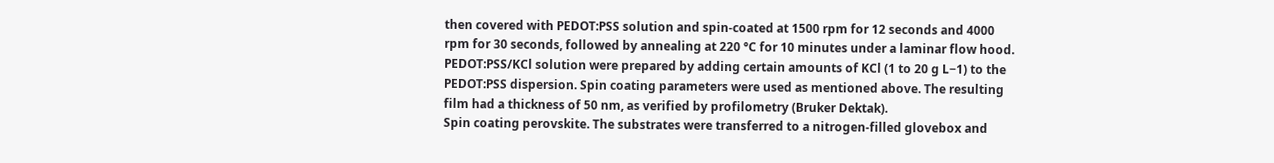then covered with PEDOT:PSS solution and spin-coated at 1500 rpm for 12 seconds and 4000 rpm for 30 seconds, followed by annealing at 220 °C for 10 minutes under a laminar flow hood. PEDOT:PSS/KCl solution were prepared by adding certain amounts of KCl (1 to 20 g L−1) to the PEDOT:PSS dispersion. Spin coating parameters were used as mentioned above. The resulting film had a thickness of 50 nm, as verified by profilometry (Bruker Dektak).
Spin coating perovskite. The substrates were transferred to a nitrogen-filled glovebox and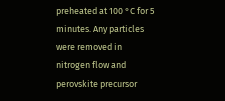preheated at 100 °C for 5 minutes. Any particles were removed in nitrogen flow and perovskite precursor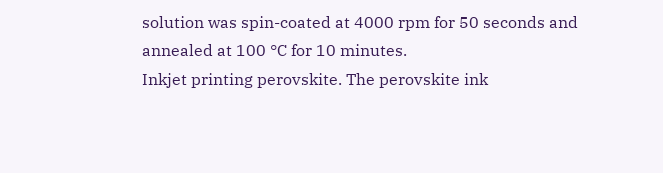solution was spin-coated at 4000 rpm for 50 seconds and annealed at 100 °C for 10 minutes.
Inkjet printing perovskite. The perovskite ink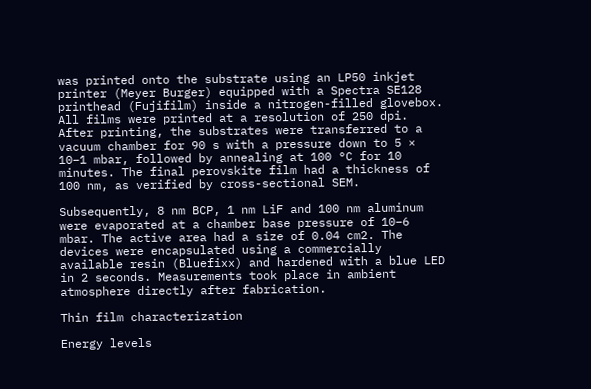was printed onto the substrate using an LP50 inkjet printer (Meyer Burger) equipped with a Spectra SE128 printhead (Fujifilm) inside a nitrogen-filled glovebox. All films were printed at a resolution of 250 dpi. After printing, the substrates were transferred to a vacuum chamber for 90 s with a pressure down to 5 × 10−1 mbar, followed by annealing at 100 °C for 10 minutes. The final perovskite film had a thickness of 100 nm, as verified by cross-sectional SEM.

Subsequently, 8 nm BCP, 1 nm LiF and 100 nm aluminum were evaporated at a chamber base pressure of 10−6 mbar. The active area had a size of 0.04 cm2. The devices were encapsulated using a commercially available resin (Bluefixx) and hardened with a blue LED in 2 seconds. Measurements took place in ambient atmosphere directly after fabrication.

Thin film characterization

Energy levels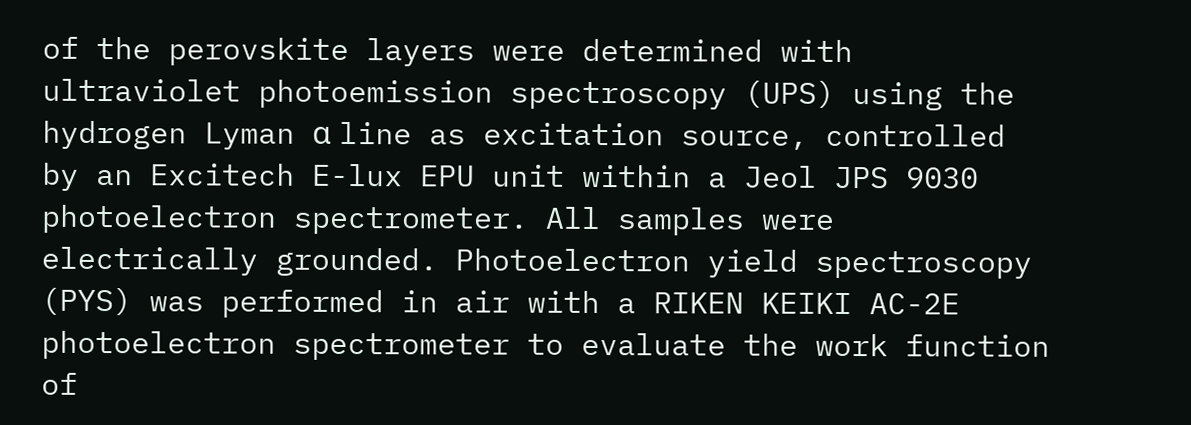of the perovskite layers were determined with ultraviolet photoemission spectroscopy (UPS) using the hydrogen Lyman α line as excitation source, controlled by an Excitech E-lux EPU unit within a Jeol JPS 9030 photoelectron spectrometer. All samples were electrically grounded. Photoelectron yield spectroscopy (PYS) was performed in air with a RIKEN KEIKI AC-2E photoelectron spectrometer to evaluate the work function of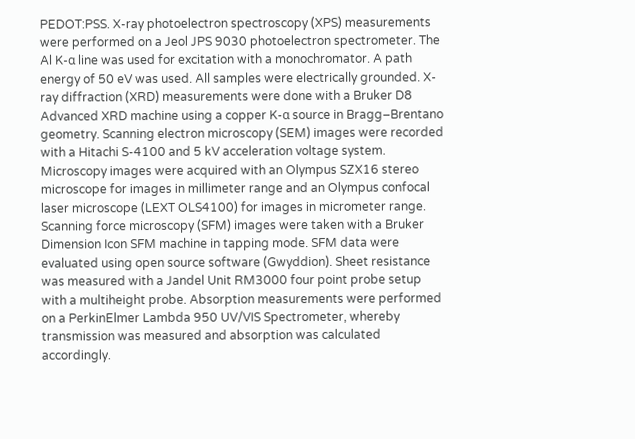PEDOT:PSS. X-ray photoelectron spectroscopy (XPS) measurements were performed on a Jeol JPS 9030 photoelectron spectrometer. The Al K-α line was used for excitation with a monochromator. A path energy of 50 eV was used. All samples were electrically grounded. X-ray diffraction (XRD) measurements were done with a Bruker D8 Advanced XRD machine using a copper K-α source in Bragg–Brentano geometry. Scanning electron microscopy (SEM) images were recorded with a Hitachi S-4100 and 5 kV acceleration voltage system. Microscopy images were acquired with an Olympus SZX16 stereo microscope for images in millimeter range and an Olympus confocal laser microscope (LEXT OLS4100) for images in micrometer range. Scanning force microscopy (SFM) images were taken with a Bruker Dimension Icon SFM machine in tapping mode. SFM data were evaluated using open source software (Gwyddion). Sheet resistance was measured with a Jandel Unit RM3000 four point probe setup with a multiheight probe. Absorption measurements were performed on a PerkinElmer Lambda 950 UV/VIS Spectrometer, whereby transmission was measured and absorption was calculated accordingly.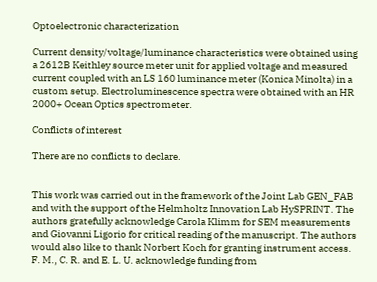Optoelectronic characterization

Current density/voltage/luminance characteristics were obtained using a 2612B Keithley source meter unit for applied voltage and measured current coupled with an LS 160 luminance meter (Konica Minolta) in a custom setup. Electroluminescence spectra were obtained with an HR 2000+ Ocean Optics spectrometer.

Conflicts of interest

There are no conflicts to declare.


This work was carried out in the framework of the Joint Lab GEN_FAB and with the support of the Helmholtz Innovation Lab HySPRINT. The authors gratefully acknowledge Carola Klimm for SEM measurements and Giovanni Ligorio for critical reading of the manuscript. The authors would also like to thank Norbert Koch for granting instrument access. F. M., C. R. and E. L. U. acknowledge funding from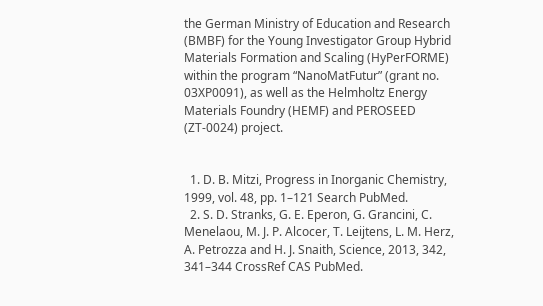the German Ministry of Education and Research (BMBF) for the Young Investigator Group Hybrid Materials Formation and Scaling (HyPerFORME) within the program “NanoMatFutur” (grant no. 03XP0091), as well as the Helmholtz Energy Materials Foundry (HEMF) and PEROSEED (ZT-0024) project.


  1. D. B. Mitzi, Progress in Inorganic Chemistry, 1999, vol. 48, pp. 1–121 Search PubMed.
  2. S. D. Stranks, G. E. Eperon, G. Grancini, C. Menelaou, M. J. P. Alcocer, T. Leijtens, L. M. Herz, A. Petrozza and H. J. Snaith, Science, 2013, 342, 341–344 CrossRef CAS PubMed.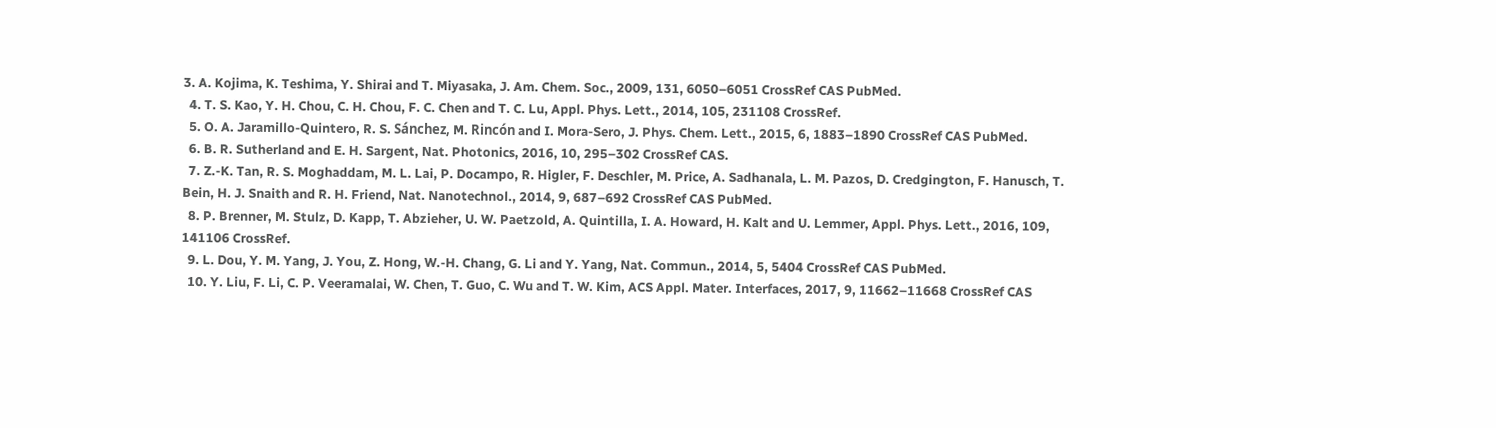3. A. Kojima, K. Teshima, Y. Shirai and T. Miyasaka, J. Am. Chem. Soc., 2009, 131, 6050–6051 CrossRef CAS PubMed.
  4. T. S. Kao, Y. H. Chou, C. H. Chou, F. C. Chen and T. C. Lu, Appl. Phys. Lett., 2014, 105, 231108 CrossRef.
  5. O. A. Jaramillo-Quintero, R. S. Sánchez, M. Rincón and I. Mora-Sero, J. Phys. Chem. Lett., 2015, 6, 1883–1890 CrossRef CAS PubMed.
  6. B. R. Sutherland and E. H. Sargent, Nat. Photonics, 2016, 10, 295–302 CrossRef CAS.
  7. Z.-K. Tan, R. S. Moghaddam, M. L. Lai, P. Docampo, R. Higler, F. Deschler, M. Price, A. Sadhanala, L. M. Pazos, D. Credgington, F. Hanusch, T. Bein, H. J. Snaith and R. H. Friend, Nat. Nanotechnol., 2014, 9, 687–692 CrossRef CAS PubMed.
  8. P. Brenner, M. Stulz, D. Kapp, T. Abzieher, U. W. Paetzold, A. Quintilla, I. A. Howard, H. Kalt and U. Lemmer, Appl. Phys. Lett., 2016, 109, 141106 CrossRef.
  9. L. Dou, Y. M. Yang, J. You, Z. Hong, W.-H. Chang, G. Li and Y. Yang, Nat. Commun., 2014, 5, 5404 CrossRef CAS PubMed.
  10. Y. Liu, F. Li, C. P. Veeramalai, W. Chen, T. Guo, C. Wu and T. W. Kim, ACS Appl. Mater. Interfaces, 2017, 9, 11662–11668 CrossRef CAS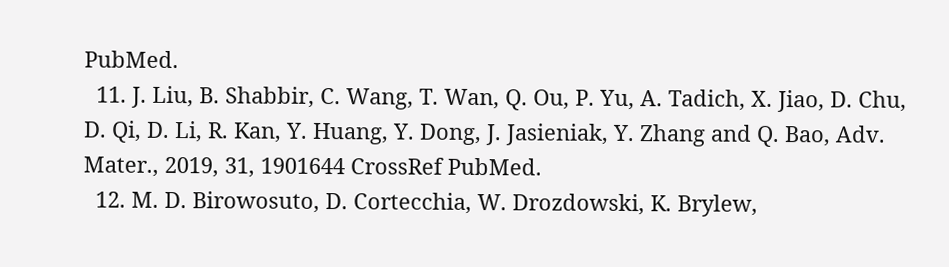PubMed.
  11. J. Liu, B. Shabbir, C. Wang, T. Wan, Q. Ou, P. Yu, A. Tadich, X. Jiao, D. Chu, D. Qi, D. Li, R. Kan, Y. Huang, Y. Dong, J. Jasieniak, Y. Zhang and Q. Bao, Adv. Mater., 2019, 31, 1901644 CrossRef PubMed.
  12. M. D. Birowosuto, D. Cortecchia, W. Drozdowski, K. Brylew,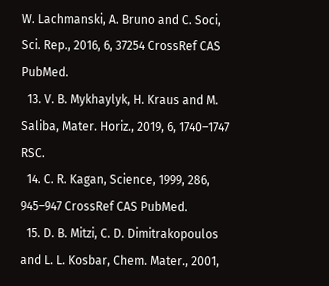W. Lachmanski, A. Bruno and C. Soci, Sci. Rep., 2016, 6, 37254 CrossRef CAS PubMed.
  13. V. B. Mykhaylyk, H. Kraus and M. Saliba, Mater. Horiz., 2019, 6, 1740–1747 RSC.
  14. C. R. Kagan, Science, 1999, 286, 945–947 CrossRef CAS PubMed.
  15. D. B. Mitzi, C. D. Dimitrakopoulos and L. L. Kosbar, Chem. Mater., 2001,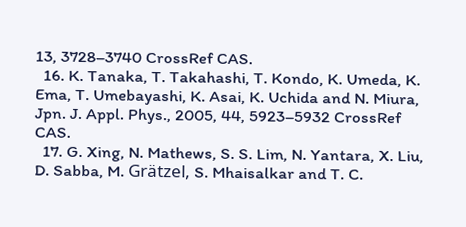13, 3728–3740 CrossRef CAS.
  16. K. Tanaka, T. Takahashi, T. Kondo, K. Umeda, K. Ema, T. Umebayashi, K. Asai, K. Uchida and N. Miura, Jpn. J. Appl. Phys., 2005, 44, 5923–5932 CrossRef CAS.
  17. G. Xing, N. Mathews, S. S. Lim, N. Yantara, X. Liu, D. Sabba, M. Grätzel, S. Mhaisalkar and T. C.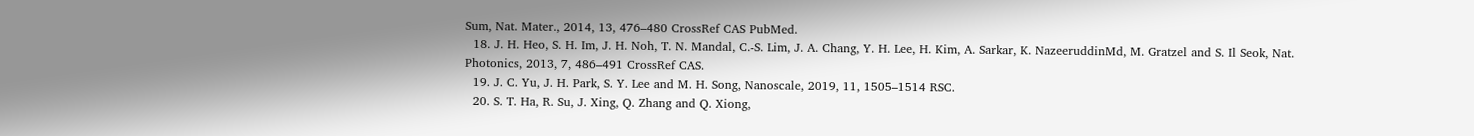Sum, Nat. Mater., 2014, 13, 476–480 CrossRef CAS PubMed.
  18. J. H. Heo, S. H. Im, J. H. Noh, T. N. Mandal, C.-S. Lim, J. A. Chang, Y. H. Lee, H. Kim, A. Sarkar, K. NazeeruddinMd, M. Gratzel and S. Il Seok, Nat. Photonics, 2013, 7, 486–491 CrossRef CAS.
  19. J. C. Yu, J. H. Park, S. Y. Lee and M. H. Song, Nanoscale, 2019, 11, 1505–1514 RSC.
  20. S. T. Ha, R. Su, J. Xing, Q. Zhang and Q. Xiong,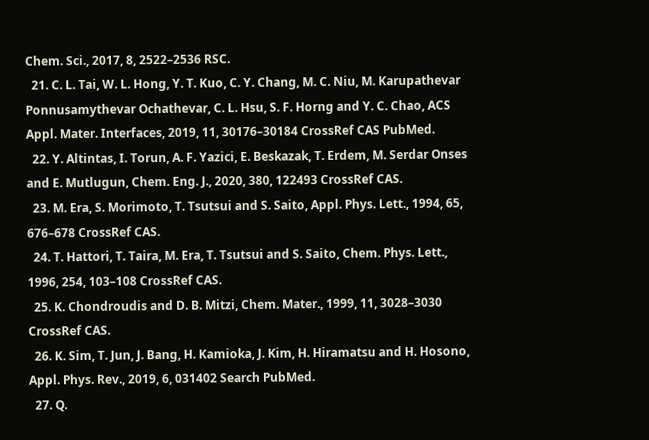Chem. Sci., 2017, 8, 2522–2536 RSC.
  21. C. L. Tai, W. L. Hong, Y. T. Kuo, C. Y. Chang, M. C. Niu, M. Karupathevar Ponnusamythevar Ochathevar, C. L. Hsu, S. F. Horng and Y. C. Chao, ACS Appl. Mater. Interfaces, 2019, 11, 30176–30184 CrossRef CAS PubMed.
  22. Y. Altintas, I. Torun, A. F. Yazici, E. Beskazak, T. Erdem, M. Serdar Onses and E. Mutlugun, Chem. Eng. J., 2020, 380, 122493 CrossRef CAS.
  23. M. Era, S. Morimoto, T. Tsutsui and S. Saito, Appl. Phys. Lett., 1994, 65, 676–678 CrossRef CAS.
  24. T. Hattori, T. Taira, M. Era, T. Tsutsui and S. Saito, Chem. Phys. Lett., 1996, 254, 103–108 CrossRef CAS.
  25. K. Chondroudis and D. B. Mitzi, Chem. Mater., 1999, 11, 3028–3030 CrossRef CAS.
  26. K. Sim, T. Jun, J. Bang, H. Kamioka, J. Kim, H. Hiramatsu and H. Hosono, Appl. Phys. Rev., 2019, 6, 031402 Search PubMed.
  27. Q.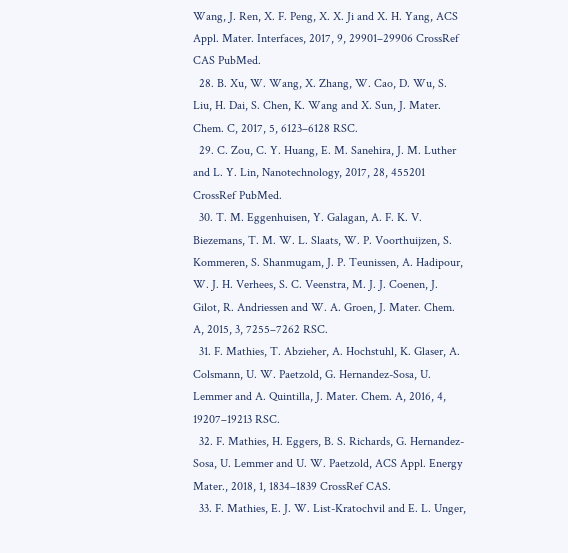Wang, J. Ren, X. F. Peng, X. X. Ji and X. H. Yang, ACS Appl. Mater. Interfaces, 2017, 9, 29901–29906 CrossRef CAS PubMed.
  28. B. Xu, W. Wang, X. Zhang, W. Cao, D. Wu, S. Liu, H. Dai, S. Chen, K. Wang and X. Sun, J. Mater. Chem. C, 2017, 5, 6123–6128 RSC.
  29. C. Zou, C. Y. Huang, E. M. Sanehira, J. M. Luther and L. Y. Lin, Nanotechnology, 2017, 28, 455201 CrossRef PubMed.
  30. T. M. Eggenhuisen, Y. Galagan, A. F. K. V. Biezemans, T. M. W. L. Slaats, W. P. Voorthuijzen, S. Kommeren, S. Shanmugam, J. P. Teunissen, A. Hadipour, W. J. H. Verhees, S. C. Veenstra, M. J. J. Coenen, J. Gilot, R. Andriessen and W. A. Groen, J. Mater. Chem. A, 2015, 3, 7255–7262 RSC.
  31. F. Mathies, T. Abzieher, A. Hochstuhl, K. Glaser, A. Colsmann, U. W. Paetzold, G. Hernandez-Sosa, U. Lemmer and A. Quintilla, J. Mater. Chem. A, 2016, 4, 19207–19213 RSC.
  32. F. Mathies, H. Eggers, B. S. Richards, G. Hernandez-Sosa, U. Lemmer and U. W. Paetzold, ACS Appl. Energy Mater., 2018, 1, 1834–1839 CrossRef CAS.
  33. F. Mathies, E. J. W. List-Kratochvil and E. L. Unger,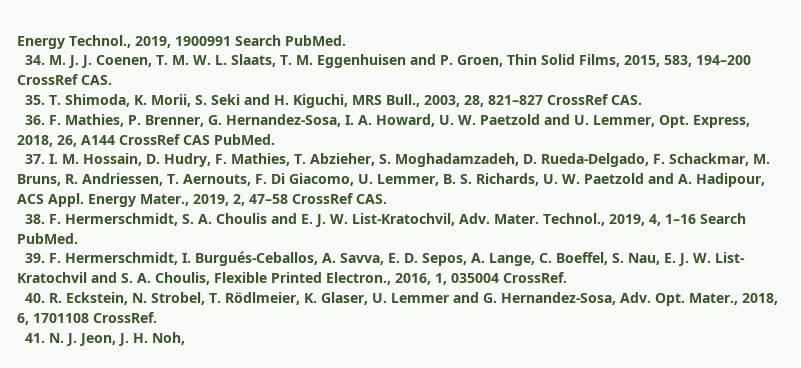Energy Technol., 2019, 1900991 Search PubMed.
  34. M. J. J. Coenen, T. M. W. L. Slaats, T. M. Eggenhuisen and P. Groen, Thin Solid Films, 2015, 583, 194–200 CrossRef CAS.
  35. T. Shimoda, K. Morii, S. Seki and H. Kiguchi, MRS Bull., 2003, 28, 821–827 CrossRef CAS.
  36. F. Mathies, P. Brenner, G. Hernandez-Sosa, I. A. Howard, U. W. Paetzold and U. Lemmer, Opt. Express, 2018, 26, A144 CrossRef CAS PubMed.
  37. I. M. Hossain, D. Hudry, F. Mathies, T. Abzieher, S. Moghadamzadeh, D. Rueda-Delgado, F. Schackmar, M. Bruns, R. Andriessen, T. Aernouts, F. Di Giacomo, U. Lemmer, B. S. Richards, U. W. Paetzold and A. Hadipour, ACS Appl. Energy Mater., 2019, 2, 47–58 CrossRef CAS.
  38. F. Hermerschmidt, S. A. Choulis and E. J. W. List-Kratochvil, Adv. Mater. Technol., 2019, 4, 1–16 Search PubMed.
  39. F. Hermerschmidt, I. Burgués-Ceballos, A. Savva, E. D. Sepos, A. Lange, C. Boeffel, S. Nau, E. J. W. List-Kratochvil and S. A. Choulis, Flexible Printed Electron., 2016, 1, 035004 CrossRef.
  40. R. Eckstein, N. Strobel, T. Rödlmeier, K. Glaser, U. Lemmer and G. Hernandez-Sosa, Adv. Opt. Mater., 2018, 6, 1701108 CrossRef.
  41. N. J. Jeon, J. H. Noh,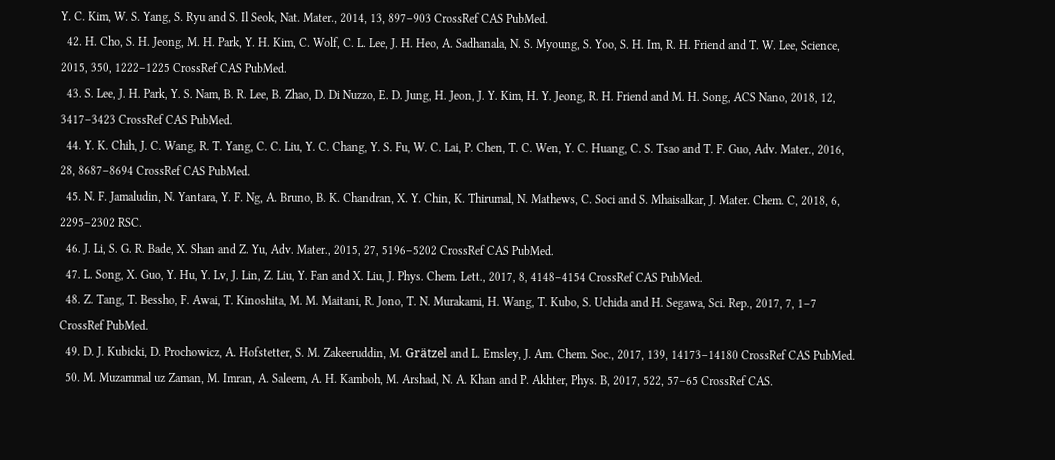Y. C. Kim, W. S. Yang, S. Ryu and S. Il Seok, Nat. Mater., 2014, 13, 897–903 CrossRef CAS PubMed.
  42. H. Cho, S. H. Jeong, M. H. Park, Y. H. Kim, C. Wolf, C. L. Lee, J. H. Heo, A. Sadhanala, N. S. Myoung, S. Yoo, S. H. Im, R. H. Friend and T. W. Lee, Science, 2015, 350, 1222–1225 CrossRef CAS PubMed.
  43. S. Lee, J. H. Park, Y. S. Nam, B. R. Lee, B. Zhao, D. Di Nuzzo, E. D. Jung, H. Jeon, J. Y. Kim, H. Y. Jeong, R. H. Friend and M. H. Song, ACS Nano, 2018, 12, 3417–3423 CrossRef CAS PubMed.
  44. Y. K. Chih, J. C. Wang, R. T. Yang, C. C. Liu, Y. C. Chang, Y. S. Fu, W. C. Lai, P. Chen, T. C. Wen, Y. C. Huang, C. S. Tsao and T. F. Guo, Adv. Mater., 2016, 28, 8687–8694 CrossRef CAS PubMed.
  45. N. F. Jamaludin, N. Yantara, Y. F. Ng, A. Bruno, B. K. Chandran, X. Y. Chin, K. Thirumal, N. Mathews, C. Soci and S. Mhaisalkar, J. Mater. Chem. C, 2018, 6, 2295–2302 RSC.
  46. J. Li, S. G. R. Bade, X. Shan and Z. Yu, Adv. Mater., 2015, 27, 5196–5202 CrossRef CAS PubMed.
  47. L. Song, X. Guo, Y. Hu, Y. Lv, J. Lin, Z. Liu, Y. Fan and X. Liu, J. Phys. Chem. Lett., 2017, 8, 4148–4154 CrossRef CAS PubMed.
  48. Z. Tang, T. Bessho, F. Awai, T. Kinoshita, M. M. Maitani, R. Jono, T. N. Murakami, H. Wang, T. Kubo, S. Uchida and H. Segawa, Sci. Rep., 2017, 7, 1–7 CrossRef PubMed.
  49. D. J. Kubicki, D. Prochowicz, A. Hofstetter, S. M. Zakeeruddin, M. Grätzel and L. Emsley, J. Am. Chem. Soc., 2017, 139, 14173–14180 CrossRef CAS PubMed.
  50. M. Muzammal uz Zaman, M. Imran, A. Saleem, A. H. Kamboh, M. Arshad, N. A. Khan and P. Akhter, Phys. B, 2017, 522, 57–65 CrossRef CAS.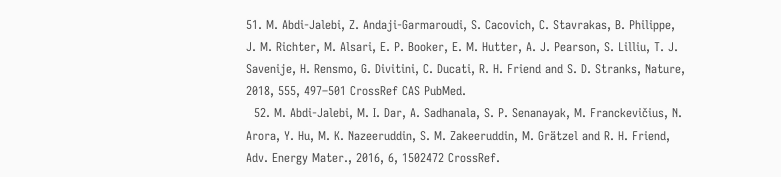51. M. Abdi-Jalebi, Z. Andaji-Garmaroudi, S. Cacovich, C. Stavrakas, B. Philippe, J. M. Richter, M. Alsari, E. P. Booker, E. M. Hutter, A. J. Pearson, S. Lilliu, T. J. Savenije, H. Rensmo, G. Divitini, C. Ducati, R. H. Friend and S. D. Stranks, Nature, 2018, 555, 497–501 CrossRef CAS PubMed.
  52. M. Abdi-Jalebi, M. I. Dar, A. Sadhanala, S. P. Senanayak, M. Franckevičius, N. Arora, Y. Hu, M. K. Nazeeruddin, S. M. Zakeeruddin, M. Grätzel and R. H. Friend, Adv. Energy Mater., 2016, 6, 1502472 CrossRef.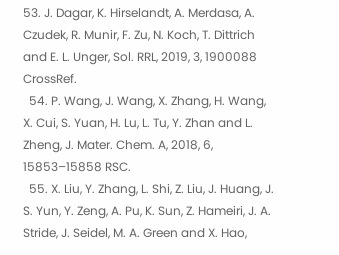53. J. Dagar, K. Hirselandt, A. Merdasa, A. Czudek, R. Munir, F. Zu, N. Koch, T. Dittrich and E. L. Unger, Sol. RRL, 2019, 3, 1900088 CrossRef.
  54. P. Wang, J. Wang, X. Zhang, H. Wang, X. Cui, S. Yuan, H. Lu, L. Tu, Y. Zhan and L. Zheng, J. Mater. Chem. A, 2018, 6, 15853–15858 RSC.
  55. X. Liu, Y. Zhang, L. Shi, Z. Liu, J. Huang, J. S. Yun, Y. Zeng, A. Pu, K. Sun, Z. Hameiri, J. A. Stride, J. Seidel, M. A. Green and X. Hao,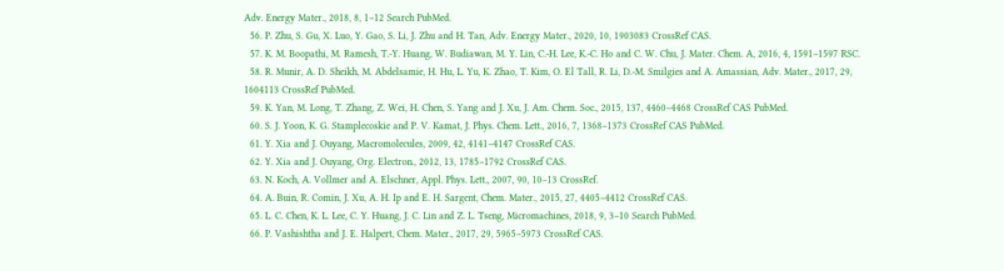Adv. Energy Mater., 2018, 8, 1–12 Search PubMed.
  56. P. Zhu, S. Gu, X. Luo, Y. Gao, S. Li, J. Zhu and H. Tan, Adv. Energy Mater., 2020, 10, 1903083 CrossRef CAS.
  57. K. M. Boopathi, M. Ramesh, T.-Y. Huang, W. Budiawan, M. Y. Lin, C.-H. Lee, K.-C. Ho and C. W. Chu, J. Mater. Chem. A, 2016, 4, 1591–1597 RSC.
  58. R. Munir, A. D. Sheikh, M. Abdelsamie, H. Hu, L. Yu, K. Zhao, T. Kim, O. El Tall, R. Li, D.-M. Smilgies and A. Amassian, Adv. Mater., 2017, 29, 1604113 CrossRef PubMed.
  59. K. Yan, M. Long, T. Zhang, Z. Wei, H. Chen, S. Yang and J. Xu, J. Am. Chem. Soc., 2015, 137, 4460–4468 CrossRef CAS PubMed.
  60. S. J. Yoon, K. G. Stamplecoskie and P. V. Kamat, J. Phys. Chem. Lett., 2016, 7, 1368–1373 CrossRef CAS PubMed.
  61. Y. Xia and J. Ouyang, Macromolecules, 2009, 42, 4141–4147 CrossRef CAS.
  62. Y. Xia and J. Ouyang, Org. Electron., 2012, 13, 1785–1792 CrossRef CAS.
  63. N. Koch, A. Vollmer and A. Elschner, Appl. Phys. Lett., 2007, 90, 10–13 CrossRef.
  64. A. Buin, R. Comin, J. Xu, A. H. Ip and E. H. Sargent, Chem. Mater., 2015, 27, 4405–4412 CrossRef CAS.
  65. L. C. Chen, K. L. Lee, C. Y. Huang, J. C. Lin and Z. L. Tseng, Micromachines, 2018, 9, 3–10 Search PubMed.
  66. P. Vashishtha and J. E. Halpert, Chem. Mater., 2017, 29, 5965–5973 CrossRef CAS.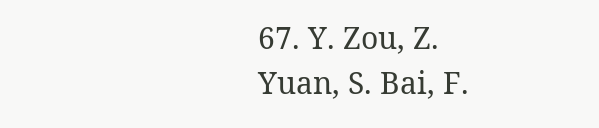67. Y. Zou, Z. Yuan, S. Bai, F.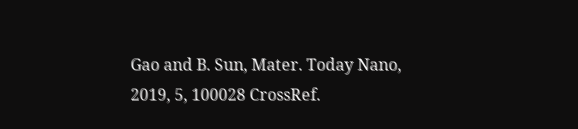Gao and B. Sun, Mater. Today Nano, 2019, 5, 100028 CrossRef.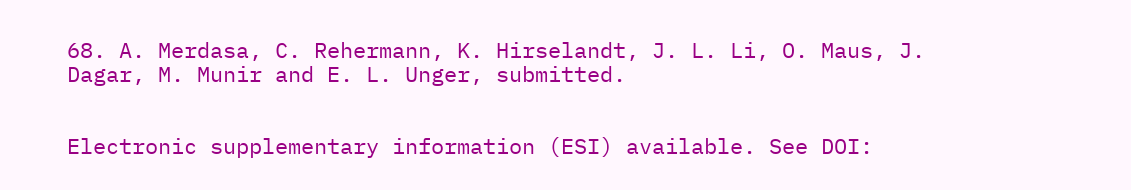68. A. Merdasa, C. Rehermann, K. Hirselandt, J. L. Li, O. Maus, J. Dagar, M. Munir and E. L. Unger, submitted.


Electronic supplementary information (ESI) available. See DOI: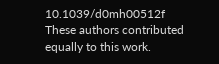10.1039/d0mh00512f
These authors contributed equally to this work.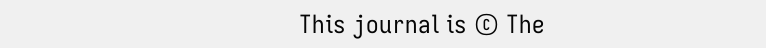This journal is © The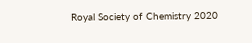Royal Society of Chemistry 2020